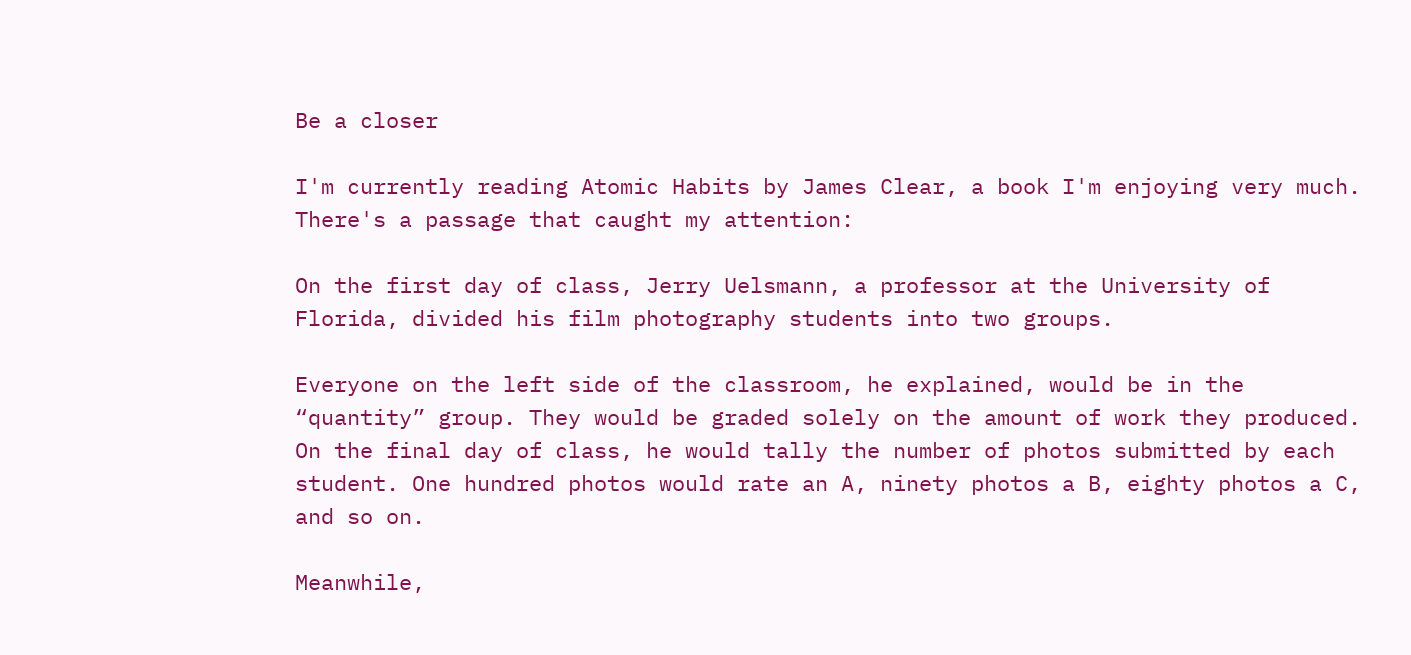Be a closer

I'm currently reading Atomic Habits by James Clear, a book I'm enjoying very much. There's a passage that caught my attention:

On the first day of class, Jerry Uelsmann, a professor at the University of Florida, divided his film photography students into two groups.

Everyone on the left side of the classroom, he explained, would be in the “quantity” group. They would be graded solely on the amount of work they produced. On the final day of class, he would tally the number of photos submitted by each student. One hundred photos would rate an A, ninety photos a B, eighty photos a C, and so on.

Meanwhile,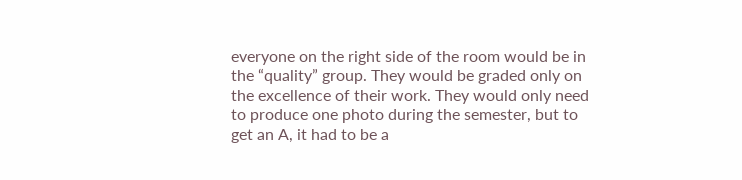everyone on the right side of the room would be in the “quality” group. They would be graded only on the excellence of their work. They would only need to produce one photo during the semester, but to get an A, it had to be a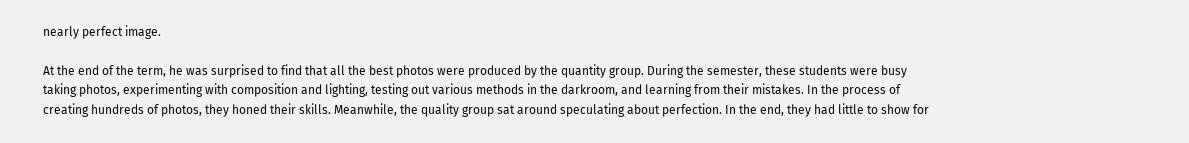nearly perfect image.

At the end of the term, he was surprised to find that all the best photos were produced by the quantity group. During the semester, these students were busy taking photos, experimenting with composition and lighting, testing out various methods in the darkroom, and learning from their mistakes. In the process of creating hundreds of photos, they honed their skills. Meanwhile, the quality group sat around speculating about perfection. In the end, they had little to show for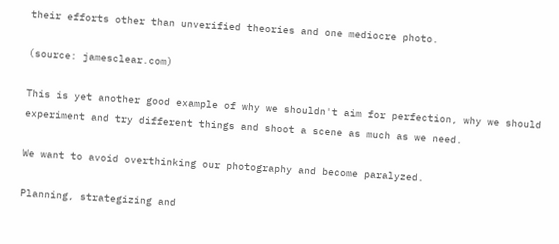their efforts other than unverified theories and one mediocre photo.

(source: jamesclear.com)

This is yet another good example of why we shouldn't aim for perfection, why we should experiment and try different things and shoot a scene as much as we need.

We want to avoid overthinking our photography and become paralyzed.

Planning, strategizing and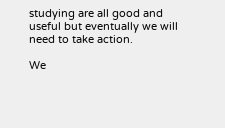studying are all good and useful but eventually we will need to take action.

We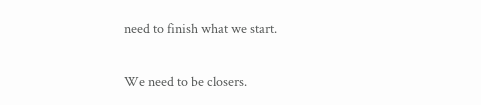need to finish what we start.

We need to be closers.